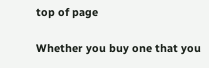top of page

Whether you buy one that you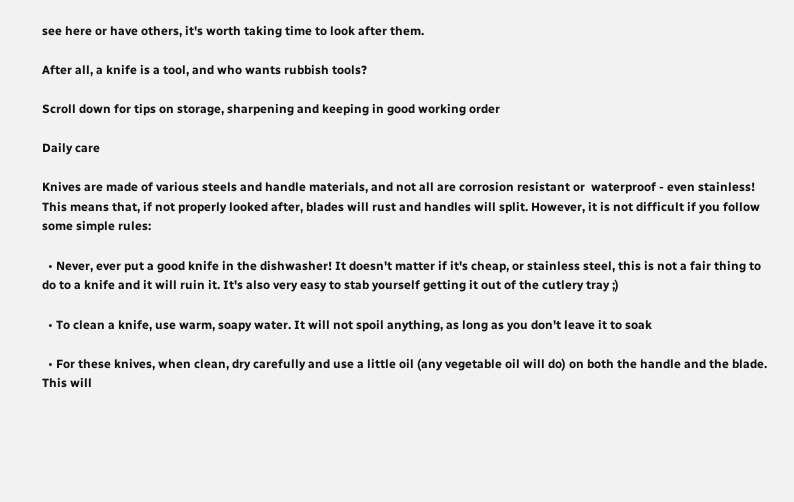see here or have others, it's worth taking time to look after them.

After all, a knife is a tool, and who wants rubbish tools?

Scroll down for tips on storage, sharpening and keeping in good working order

Daily care

Knives are made of various steels and handle materials, and not all are corrosion resistant or  waterproof - even stainless! This means that, if not properly looked after, blades will rust and handles will split. However, it is not difficult if you follow some simple rules:

  • Never, ever put a good knife in the dishwasher! It doesn't matter if it's cheap, or stainless steel, this is not a fair thing to do to a knife and it will ruin it. It's also very easy to stab yourself getting it out of the cutlery tray ;)

  • To clean a knife, use warm, soapy water. It will not spoil anything, as long as you don't leave it to soak

  • For these knives, when clean, dry carefully and use a little oil (any vegetable oil will do) on both the handle and the blade. This will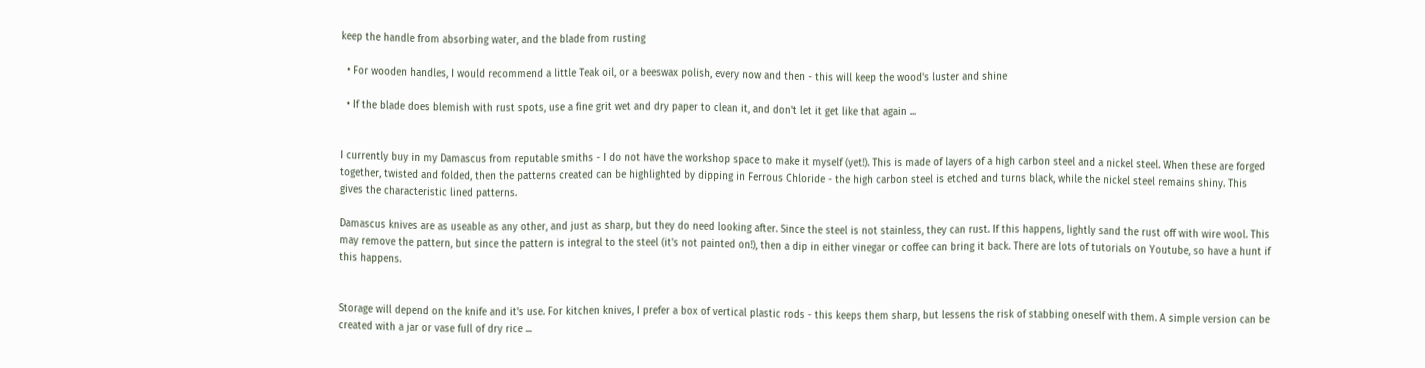keep the handle from absorbing water, and the blade from rusting

  • For wooden handles, I would recommend a little Teak oil, or a beeswax polish, every now and then - this will keep the wood's luster and shine

  • If the blade does blemish with rust spots, use a fine grit wet and dry paper to clean it, and don't let it get like that again ...


I currently buy in my Damascus from reputable smiths - I do not have the workshop space to make it myself (yet!). This is made of layers of a high carbon steel and a nickel steel. When these are forged together, twisted and folded, then the patterns created can be highlighted by dipping in Ferrous Chloride - the high carbon steel is etched and turns black, while the nickel steel remains shiny. This gives the characteristic lined patterns.

Damascus knives are as useable as any other, and just as sharp, but they do need looking after. Since the steel is not stainless, they can rust. If this happens, lightly sand the rust off with wire wool. This may remove the pattern, but since the pattern is integral to the steel (it's not painted on!), then a dip in either vinegar or coffee can bring it back. There are lots of tutorials on Youtube, so have a hunt if this happens.


Storage will depend on the knife and it's use. For kitchen knives, I prefer a box of vertical plastic rods - this keeps them sharp, but lessens the risk of stabbing oneself with them. A simple version can be created with a jar or vase full of dry rice ...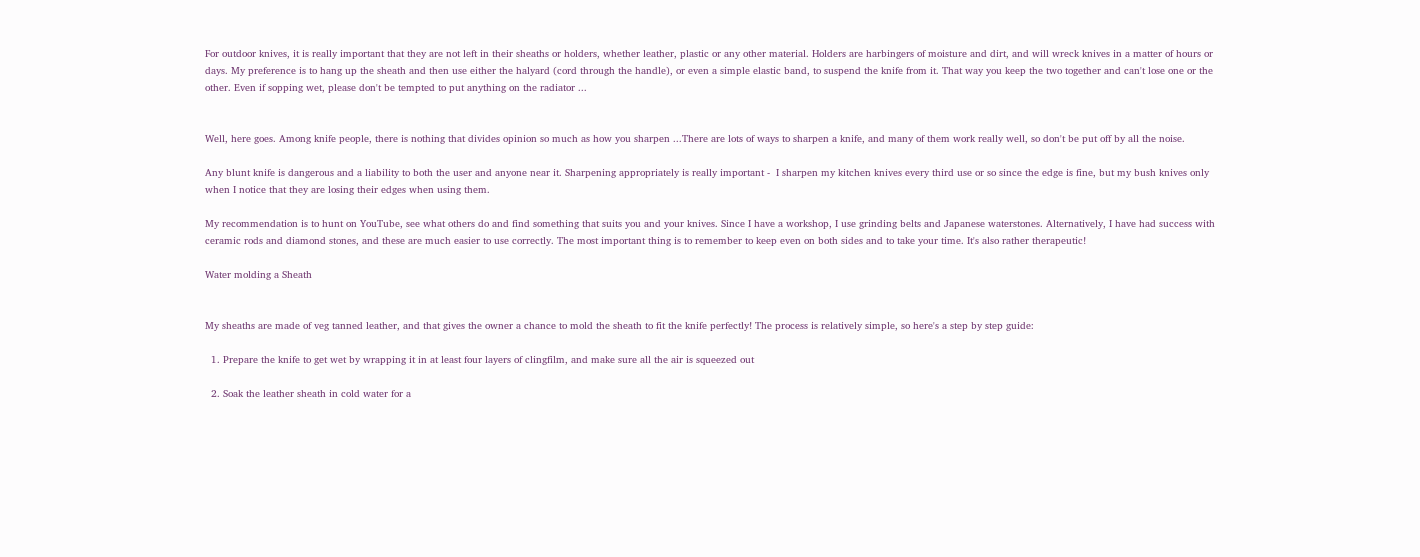For outdoor knives, it is really important that they are not left in their sheaths or holders, whether leather, plastic or any other material. Holders are harbingers of moisture and dirt, and will wreck knives in a matter of hours or days. My preference is to hang up the sheath and then use either the halyard (cord through the handle), or even a simple elastic band, to suspend the knife from it. That way you keep the two together and can't lose one or the other. Even if sopping wet, please don't be tempted to put anything on the radiator ...


Well, here goes. Among knife people, there is nothing that divides opinion so much as how you sharpen ...There are lots of ways to sharpen a knife, and many of them work really well, so don't be put off by all the noise.

Any blunt knife is dangerous and a liability to both the user and anyone near it. Sharpening appropriately is really important -  I sharpen my kitchen knives every third use or so since the edge is fine, but my bush knives only when I notice that they are losing their edges when using them.

My recommendation is to hunt on YouTube, see what others do and find something that suits you and your knives. Since I have a workshop, I use grinding belts and Japanese waterstones. Alternatively, I have had success with ceramic rods and diamond stones, and these are much easier to use correctly. The most important thing is to remember to keep even on both sides and to take your time. It's also rather therapeutic!

Water molding a Sheath


My sheaths are made of veg tanned leather, and that gives the owner a chance to mold the sheath to fit the knife perfectly! The process is relatively simple, so here's a step by step guide:

  1. Prepare the knife to get wet by wrapping it in at least four layers of clingfilm, and make sure all the air is squeezed out

  2. Soak the leather sheath in cold water for a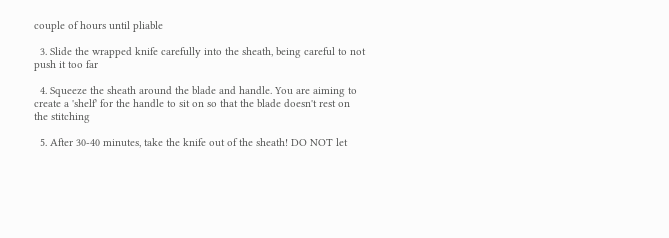couple of hours until pliable

  3. Slide the wrapped knife carefully into the sheath, being careful to not push it too far

  4. Squeeze the sheath around the blade and handle. You are aiming to create a 'shelf' for the handle to sit on so that the blade doesn't rest on the stitching

  5. After 30-40 minutes, take the knife out of the sheath! DO NOT let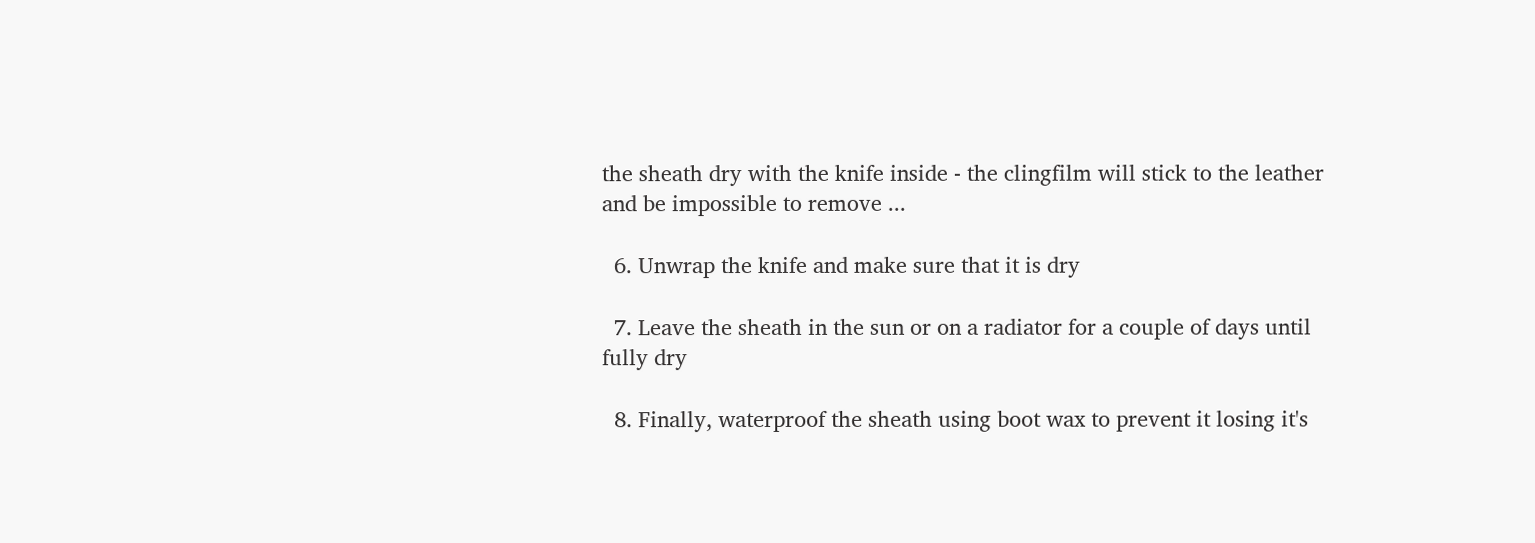the sheath dry with the knife inside - the clingfilm will stick to the leather and be impossible to remove ...

  6. Unwrap the knife and make sure that it is dry

  7. Leave the sheath in the sun or on a radiator for a couple of days until fully dry

  8. Finally, waterproof the sheath using boot wax to prevent it losing it's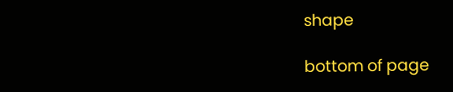shape

bottom of page